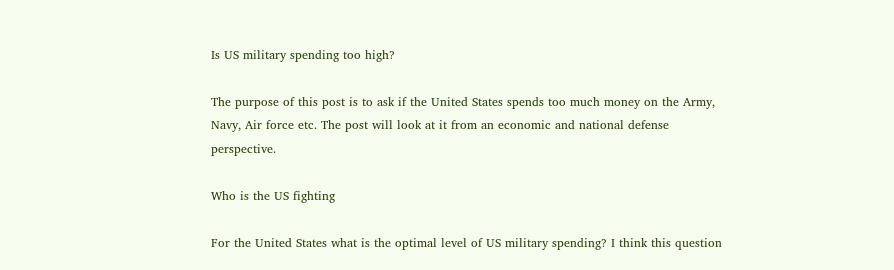Is US military spending too high?

The purpose of this post is to ask if the United States spends too much money on the Army, Navy, Air force etc. The post will look at it from an economic and national defense perspective.

Who is the US fighting

For the United States what is the optimal level of US military spending? I think this question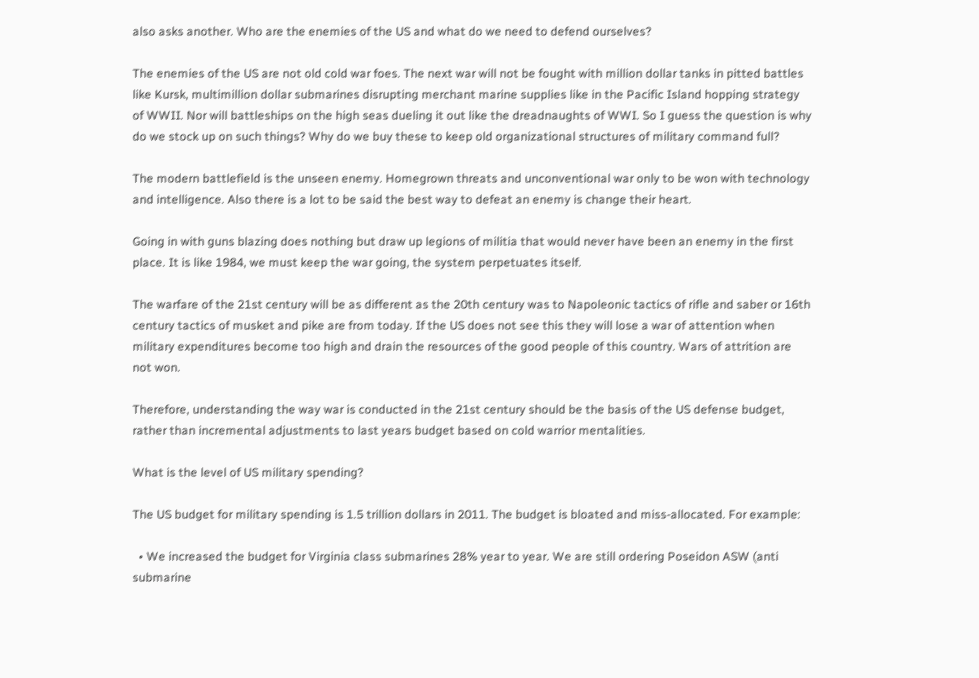also asks another. Who are the enemies of the US and what do we need to defend ourselves?

The enemies of the US are not old cold war foes. The next war will not be fought with million dollar tanks in pitted battles like Kursk, multimillion dollar submarines disrupting merchant marine supplies like in the Pacific Island hopping strategy of WWII. Nor will battleships on the high seas dueling it out like the dreadnaughts of WWI. So I guess the question is why do we stock up on such things? Why do we buy these to keep old organizational structures of military command full?

The modern battlefield is the unseen enemy. Homegrown threats and unconventional war only to be won with technology and intelligence. Also there is a lot to be said the best way to defeat an enemy is change their heart.

Going in with guns blazing does nothing but draw up legions of militia that would never have been an enemy in the first place. It is like 1984, we must keep the war going, the system perpetuates itself.

The warfare of the 21st century will be as different as the 20th century was to Napoleonic tactics of rifle and saber or 16th century tactics of musket and pike are from today. If the US does not see this they will lose a war of attention when military expenditures become too high and drain the resources of the good people of this country. Wars of attrition are not won.

Therefore, understanding the way war is conducted in the 21st century should be the basis of the US defense budget, rather than incremental adjustments to last years budget based on cold warrior mentalities.

What is the level of US military spending?

The US budget for military spending is 1.5 trillion dollars in 2011. The budget is bloated and miss-allocated. For example:

  • We increased the budget for Virginia class submarines 28% year to year. We are still ordering Poseidon ASW (anti submarine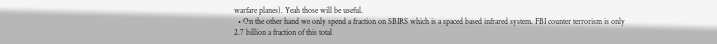warfare planes). Yeah those will be useful.
  • On the other hand we only spend a fraction on SBIRS which is a spaced based infrared system. FBI counter terrorism is only 2.7 billion a fraction of this total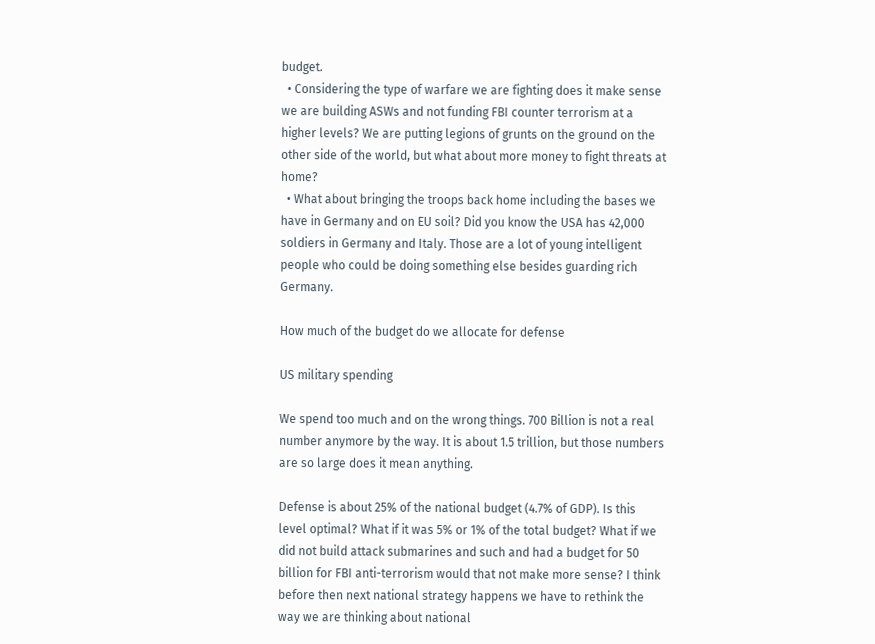budget.
  • Considering the type of warfare we are fighting does it make sense we are building ASWs and not funding FBI counter terrorism at a higher levels? We are putting legions of grunts on the ground on the other side of the world, but what about more money to fight threats at home?
  • What about bringing the troops back home including the bases we have in Germany and on EU soil? Did you know the USA has 42,000 soldiers in Germany and Italy. Those are a lot of young intelligent people who could be doing something else besides guarding rich Germany.

How much of the budget do we allocate for defense

US military spending

We spend too much and on the wrong things. 700 Billion is not a real number anymore by the way. It is about 1.5 trillion, but those numbers are so large does it mean anything.

Defense is about 25% of the national budget (4.7% of GDP). Is this level optimal? What if it was 5% or 1% of the total budget? What if we did not build attack submarines and such and had a budget for 50 billion for FBI anti-terrorism would that not make more sense? I think before then next national strategy happens we have to rethink the way we are thinking about national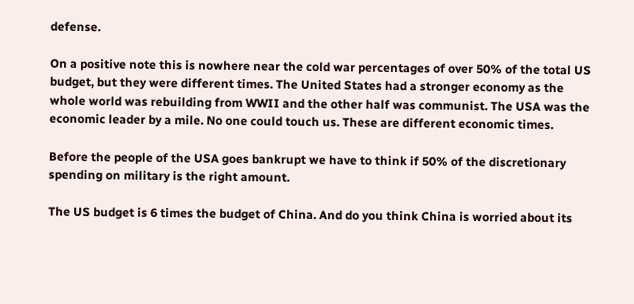defense.

On a positive note this is nowhere near the cold war percentages of over 50% of the total US budget, but they were different times. The United States had a stronger economy as the whole world was rebuilding from WWII and the other half was communist. The USA was the economic leader by a mile. No one could touch us. These are different economic times.

Before the people of the USA goes bankrupt we have to think if 50% of the discretionary spending on military is the right amount.

The US budget is 6 times the budget of China. And do you think China is worried about its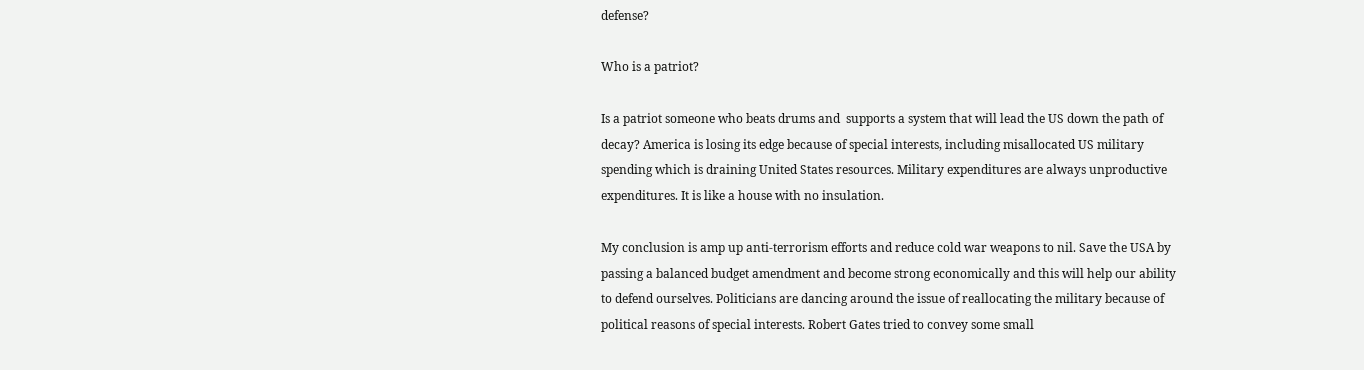defense?

Who is a patriot?

Is a patriot someone who beats drums and  supports a system that will lead the US down the path of decay? America is losing its edge because of special interests, including misallocated US military spending which is draining United States resources. Military expenditures are always unproductive expenditures. It is like a house with no insulation.

My conclusion is amp up anti-terrorism efforts and reduce cold war weapons to nil. Save the USA by passing a balanced budget amendment and become strong economically and this will help our ability to defend ourselves. Politicians are dancing around the issue of reallocating the military because of political reasons of special interests. Robert Gates tried to convey some small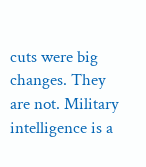cuts were big changes. They are not. Military intelligence is a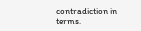contradiction in terms.